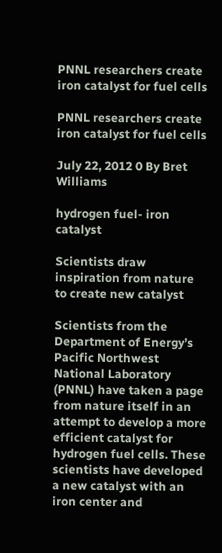PNNL researchers create iron catalyst for fuel cells

PNNL researchers create iron catalyst for fuel cells

July 22, 2012 0 By Bret Williams

hydrogen fuel- iron catalyst

Scientists draw inspiration from nature to create new catalyst

Scientists from the Department of Energy’s Pacific Northwest National Laboratory (PNNL) have taken a page from nature itself in an attempt to develop a more efficient catalyst for hydrogen fuel cells. These scientists have developed a new catalyst with an iron center and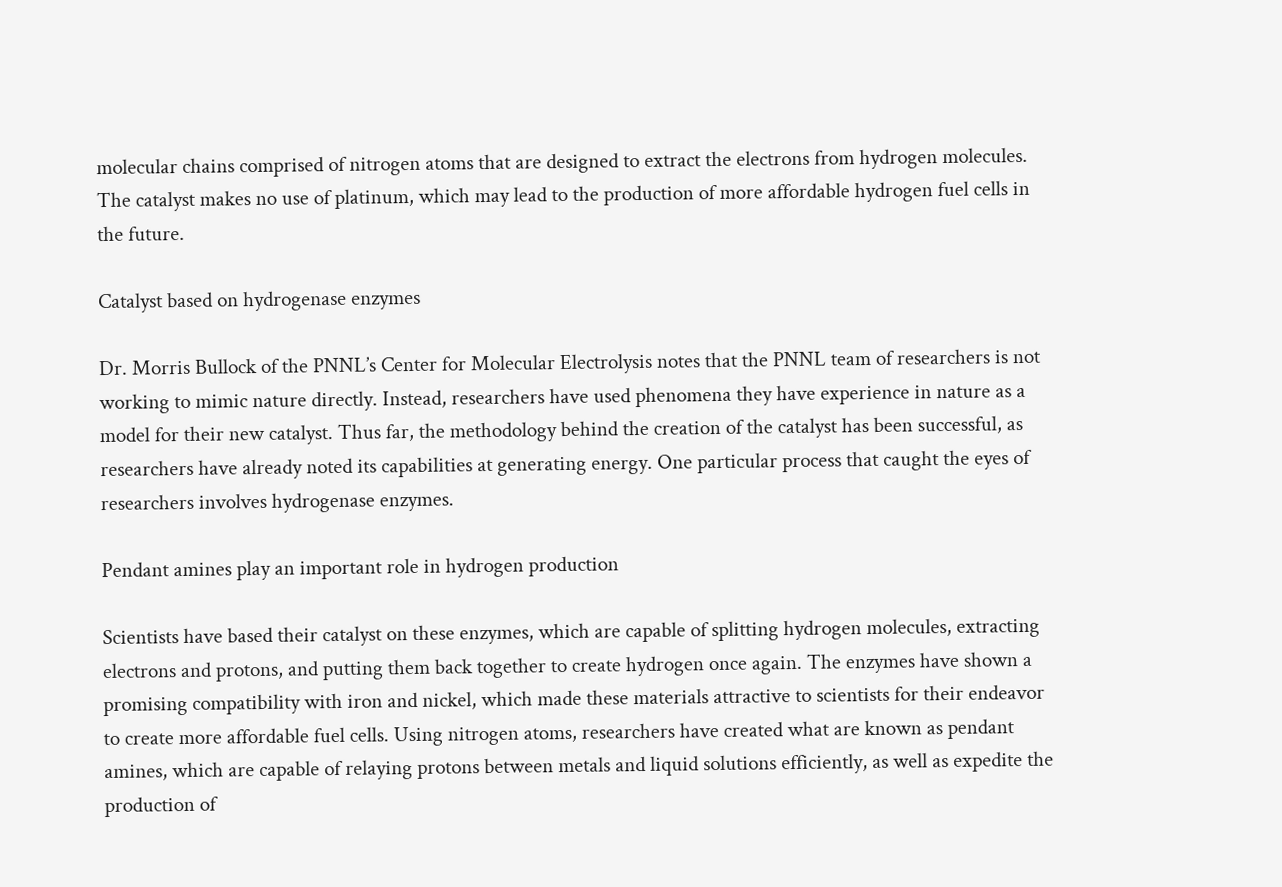molecular chains comprised of nitrogen atoms that are designed to extract the electrons from hydrogen molecules. The catalyst makes no use of platinum, which may lead to the production of more affordable hydrogen fuel cells in the future.

Catalyst based on hydrogenase enzymes

Dr. Morris Bullock of the PNNL’s Center for Molecular Electrolysis notes that the PNNL team of researchers is not working to mimic nature directly. Instead, researchers have used phenomena they have experience in nature as a model for their new catalyst. Thus far, the methodology behind the creation of the catalyst has been successful, as researchers have already noted its capabilities at generating energy. One particular process that caught the eyes of researchers involves hydrogenase enzymes.

Pendant amines play an important role in hydrogen production

Scientists have based their catalyst on these enzymes, which are capable of splitting hydrogen molecules, extracting electrons and protons, and putting them back together to create hydrogen once again. The enzymes have shown a promising compatibility with iron and nickel, which made these materials attractive to scientists for their endeavor to create more affordable fuel cells. Using nitrogen atoms, researchers have created what are known as pendant amines, which are capable of relaying protons between metals and liquid solutions efficiently, as well as expedite the production of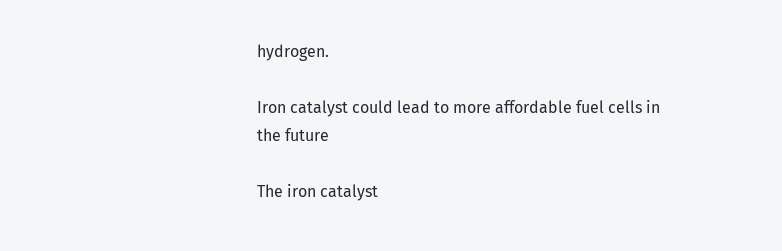hydrogen.

Iron catalyst could lead to more affordable fuel cells in the future

The iron catalyst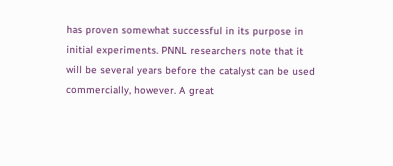has proven somewhat successful in its purpose in initial experiments. PNNL researchers note that it will be several years before the catalyst can be used commercially, however. A great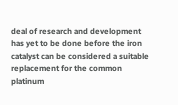deal of research and development has yet to be done before the iron catalyst can be considered a suitable replacement for the common platinum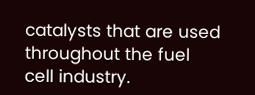catalysts that are used throughout the fuel cell industry.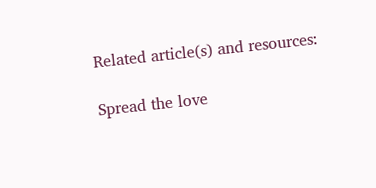Related article(s) and resources:

Spread the love